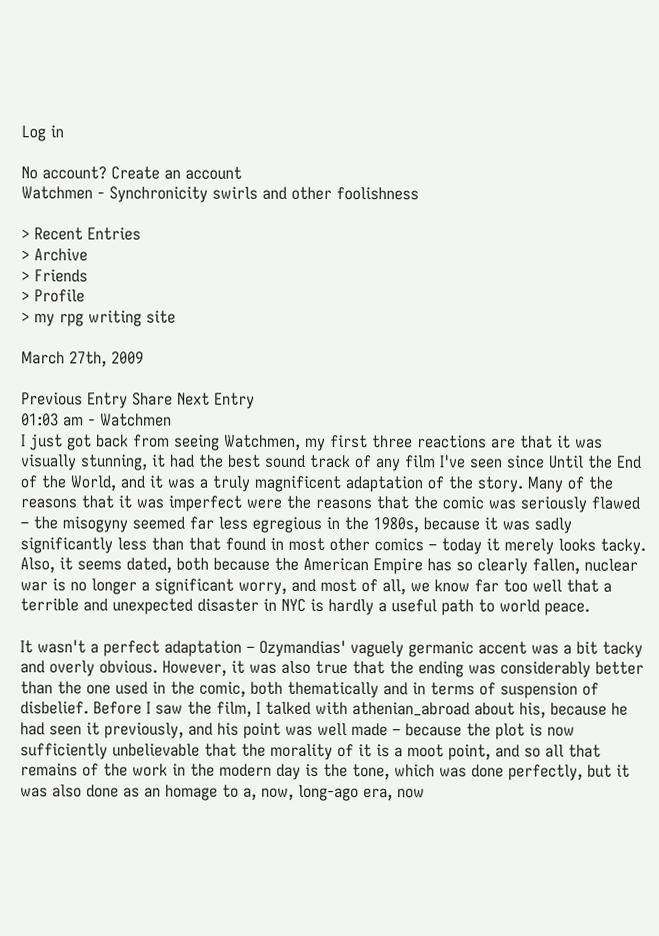Log in

No account? Create an account
Watchmen - Synchronicity swirls and other foolishness

> Recent Entries
> Archive
> Friends
> Profile
> my rpg writing site

March 27th, 2009

Previous Entry Share Next Entry
01:03 am - Watchmen
I just got back from seeing Watchmen, my first three reactions are that it was visually stunning, it had the best sound track of any film I've seen since Until the End of the World, and it was a truly magnificent adaptation of the story. Many of the reasons that it was imperfect were the reasons that the comic was seriously flawed – the misogyny seemed far less egregious in the 1980s, because it was sadly significantly less than that found in most other comics – today it merely looks tacky. Also, it seems dated, both because the American Empire has so clearly fallen, nuclear war is no longer a significant worry, and most of all, we know far too well that a terrible and unexpected disaster in NYC is hardly a useful path to world peace.

It wasn't a perfect adaptation – Ozymandias' vaguely germanic accent was a bit tacky and overly obvious. However, it was also true that the ending was considerably better than the one used in the comic, both thematically and in terms of suspension of disbelief. Before I saw the film, I talked with athenian_abroad about his, because he had seen it previously, and his point was well made – because the plot is now sufficiently unbelievable that the morality of it is a moot point, and so all that remains of the work in the modern day is the tone, which was done perfectly, but it was also done as an homage to a, now, long-ago era, now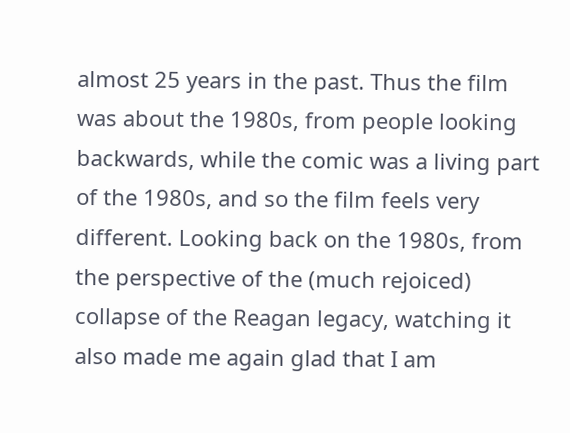almost 25 years in the past. Thus the film was about the 1980s, from people looking backwards, while the comic was a living part of the 1980s, and so the film feels very different. Looking back on the 1980s, from the perspective of the (much rejoiced) collapse of the Reagan legacy, watching it also made me again glad that I am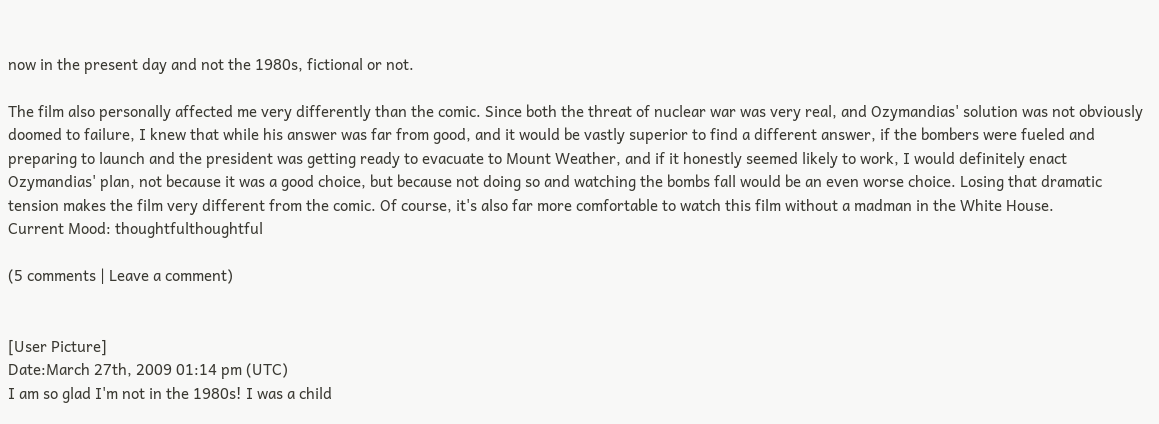now in the present day and not the 1980s, fictional or not.

The film also personally affected me very differently than the comic. Since both the threat of nuclear war was very real, and Ozymandias' solution was not obviously doomed to failure, I knew that while his answer was far from good, and it would be vastly superior to find a different answer, if the bombers were fueled and preparing to launch and the president was getting ready to evacuate to Mount Weather, and if it honestly seemed likely to work, I would definitely enact Ozymandias' plan, not because it was a good choice, but because not doing so and watching the bombs fall would be an even worse choice. Losing that dramatic tension makes the film very different from the comic. Of course, it's also far more comfortable to watch this film without a madman in the White House.
Current Mood: thoughtfulthoughtful

(5 comments | Leave a comment)


[User Picture]
Date:March 27th, 2009 01:14 pm (UTC)
I am so glad I'm not in the 1980s! I was a child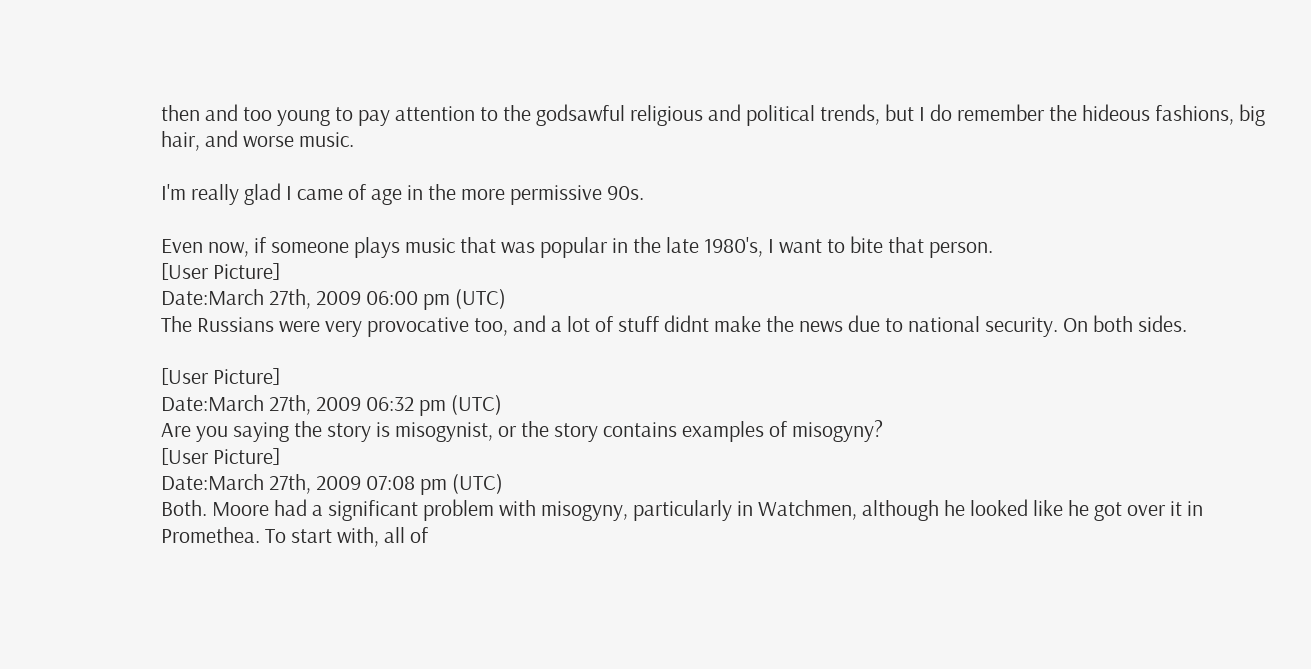then and too young to pay attention to the godsawful religious and political trends, but I do remember the hideous fashions, big hair, and worse music.

I'm really glad I came of age in the more permissive 90s.

Even now, if someone plays music that was popular in the late 1980's, I want to bite that person.
[User Picture]
Date:March 27th, 2009 06:00 pm (UTC)
The Russians were very provocative too, and a lot of stuff didnt make the news due to national security. On both sides.

[User Picture]
Date:March 27th, 2009 06:32 pm (UTC)
Are you saying the story is misogynist, or the story contains examples of misogyny?
[User Picture]
Date:March 27th, 2009 07:08 pm (UTC)
Both. Moore had a significant problem with misogyny, particularly in Watchmen, although he looked like he got over it in Promethea. To start with, all of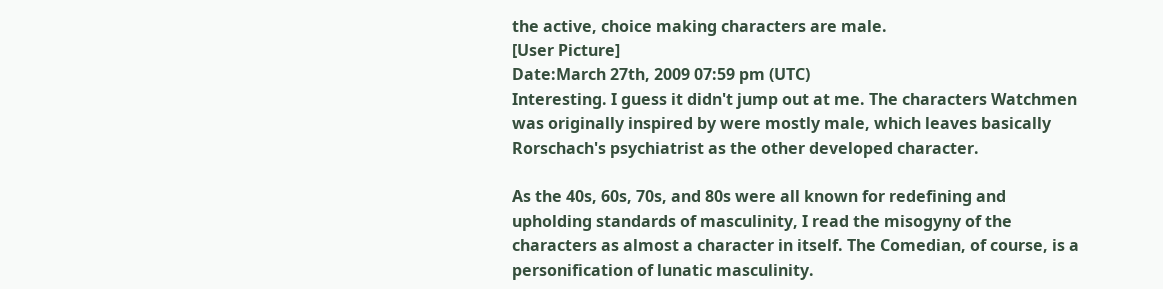the active, choice making characters are male.
[User Picture]
Date:March 27th, 2009 07:59 pm (UTC)
Interesting. I guess it didn't jump out at me. The characters Watchmen was originally inspired by were mostly male, which leaves basically Rorschach's psychiatrist as the other developed character.

As the 40s, 60s, 70s, and 80s were all known for redefining and upholding standards of masculinity, I read the misogyny of the characters as almost a character in itself. The Comedian, of course, is a personification of lunatic masculinity.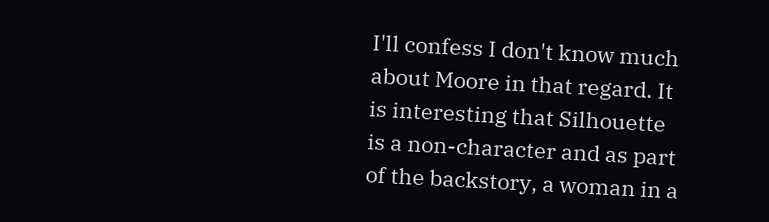I'll confess I don't know much about Moore in that regard. It is interesting that Silhouette is a non-character and as part of the backstory, a woman in a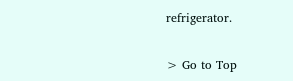refrigerator.

> Go to Top